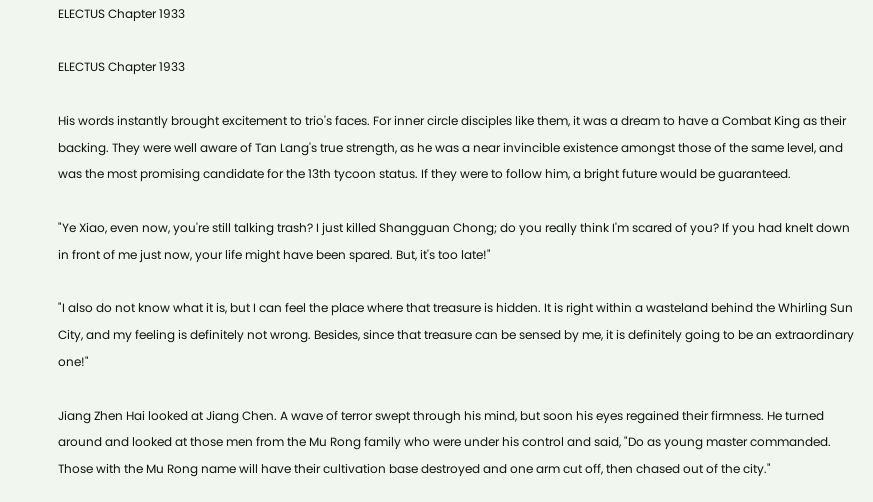ELECTUS Chapter 1933

ELECTUS Chapter 1933

His words instantly brought excitement to trio's faces. For inner circle disciples like them, it was a dream to have a Combat King as their backing. They were well aware of Tan Lang's true strength, as he was a near invincible existence amongst those of the same level, and was the most promising candidate for the 13th tycoon status. If they were to follow him, a bright future would be guaranteed.

"Ye Xiao, even now, you're still talking trash? I just killed Shangguan Chong; do you really think I'm scared of you? If you had knelt down in front of me just now, your life might have been spared. But, it's too late!"

"I also do not know what it is, but I can feel the place where that treasure is hidden. It is right within a wasteland behind the Whirling Sun City, and my feeling is definitely not wrong. Besides, since that treasure can be sensed by me, it is definitely going to be an extraordinary one!"

Jiang Zhen Hai looked at Jiang Chen. A wave of terror swept through his mind, but soon his eyes regained their firmness. He turned around and looked at those men from the Mu Rong family who were under his control and said, "Do as young master commanded. Those with the Mu Rong name will have their cultivation base destroyed and one arm cut off, then chased out of the city."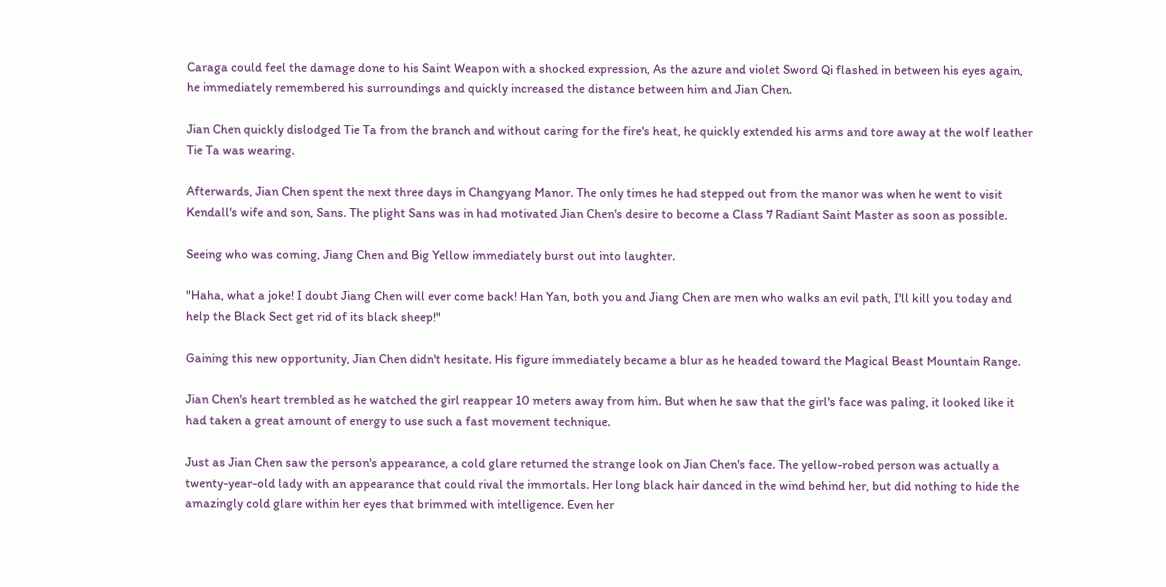Caraga could feel the damage done to his Saint Weapon with a shocked expression, As the azure and violet Sword Qi flashed in between his eyes again, he immediately remembered his surroundings and quickly increased the distance between him and Jian Chen.

Jian Chen quickly dislodged Tie Ta from the branch and without caring for the fire's heat, he quickly extended his arms and tore away at the wolf leather Tie Ta was wearing.

Afterwards, Jian Chen spent the next three days in Changyang Manor. The only times he had stepped out from the manor was when he went to visit Kendall's wife and son, Sans. The plight Sans was in had motivated Jian Chen's desire to become a Class 7 Radiant Saint Master as soon as possible.

Seeing who was coming, Jiang Chen and Big Yellow immediately burst out into laughter.

"Haha, what a joke! I doubt Jiang Chen will ever come back! Han Yan, both you and Jiang Chen are men who walks an evil path, I'll kill you today and help the Black Sect get rid of its black sheep!"

Gaining this new opportunity, Jian Chen didn't hesitate. His figure immediately became a blur as he headed toward the Magical Beast Mountain Range.

Jian Chen's heart trembled as he watched the girl reappear 10 meters away from him. But when he saw that the girl's face was paling, it looked like it had taken a great amount of energy to use such a fast movement technique.

Just as Jian Chen saw the person's appearance, a cold glare returned the strange look on Jian Chen's face. The yellow-robed person was actually a twenty-year-old lady with an appearance that could rival the immortals. Her long black hair danced in the wind behind her, but did nothing to hide the amazingly cold glare within her eyes that brimmed with intelligence. Even her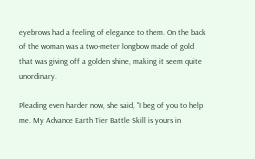eyebrows had a feeling of elegance to them. On the back of the woman was a two-meter longbow made of gold that was giving off a golden shine, making it seem quite unordinary.

Pleading even harder now, she said, "I beg of you to help me. My Advance Earth Tier Battle Skill is yours in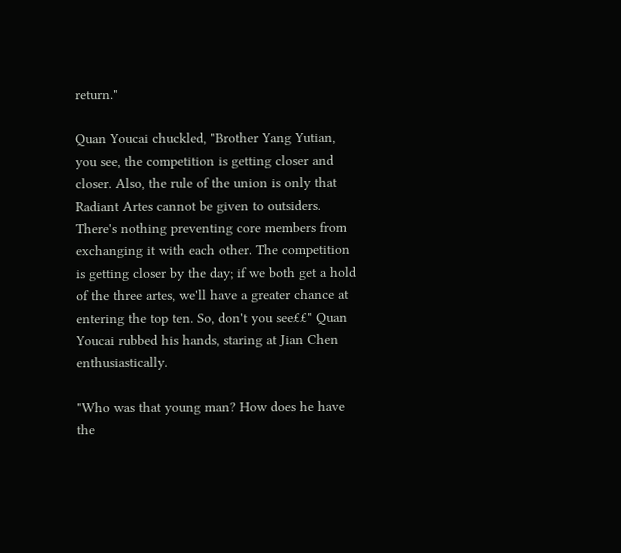return."

Quan Youcai chuckled, "Brother Yang Yutian, you see, the competition is getting closer and closer. Also, the rule of the union is only that Radiant Artes cannot be given to outsiders. There's nothing preventing core members from exchanging it with each other. The competition is getting closer by the day; if we both get a hold of the three artes, we'll have a greater chance at entering the top ten. So, don't you see££" Quan Youcai rubbed his hands, staring at Jian Chen enthusiastically.

"Who was that young man? How does he have the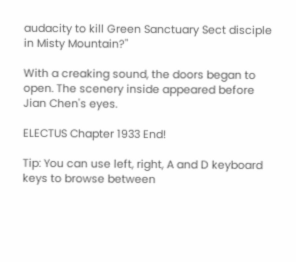audacity to kill Green Sanctuary Sect disciple in Misty Mountain?"

With a creaking sound, the doors began to open. The scenery inside appeared before Jian Chen's eyes.

ELECTUS Chapter 1933 End!

Tip: You can use left, right, A and D keyboard keys to browse between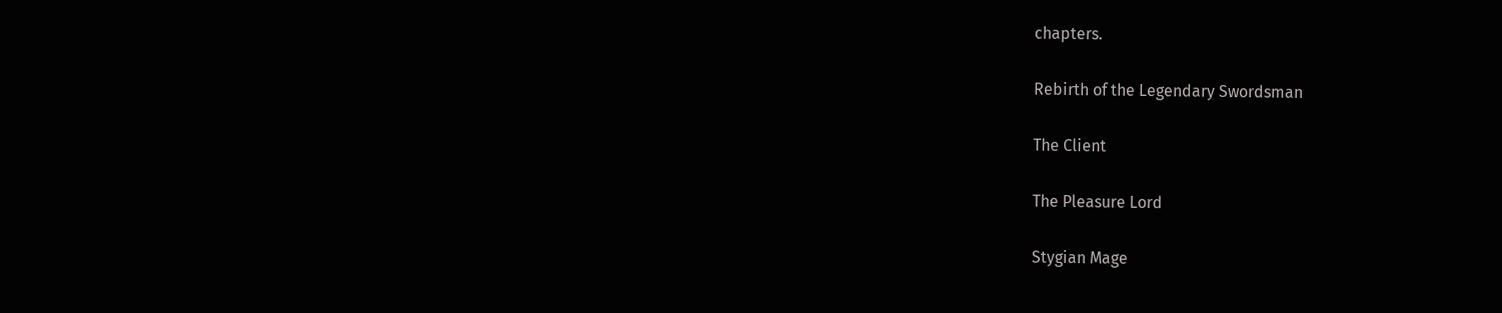chapters.

Rebirth of the Legendary Swordsman

The Client

The Pleasure Lord

Stygian Mage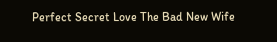Perfect Secret Love The Bad New Wife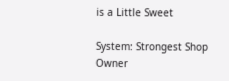is a Little Sweet

System: Strongest Shop Owner